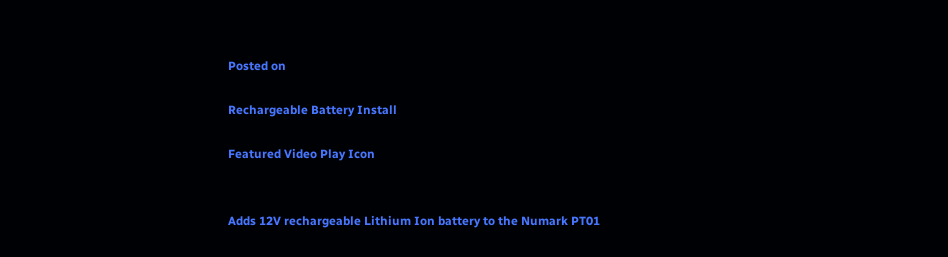Posted on

Rechargeable Battery Install

Featured Video Play Icon


Adds 12V rechargeable Lithium Ion battery to the Numark PT01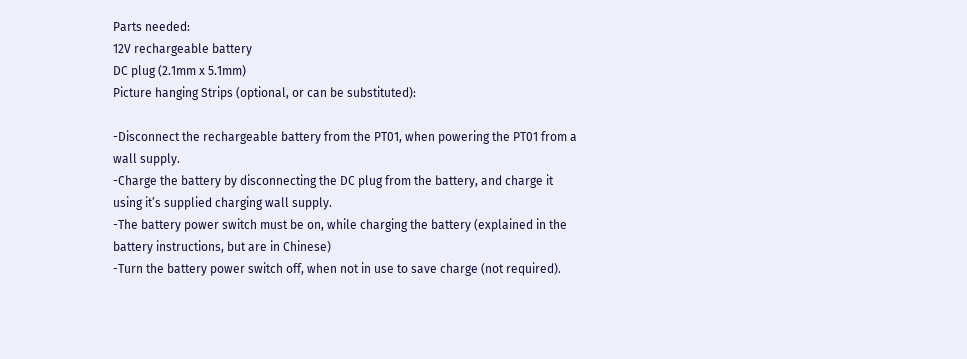Parts needed:
12V rechargeable battery
DC plug (2.1mm x 5.1mm)
Picture hanging Strips (optional, or can be substituted):

-Disconnect the rechargeable battery from the PT01, when powering the PT01 from a wall supply.
-Charge the battery by disconnecting the DC plug from the battery, and charge it using it’s supplied charging wall supply.
-The battery power switch must be on, while charging the battery (explained in the battery instructions, but are in Chinese)
-Turn the battery power switch off, when not in use to save charge (not required).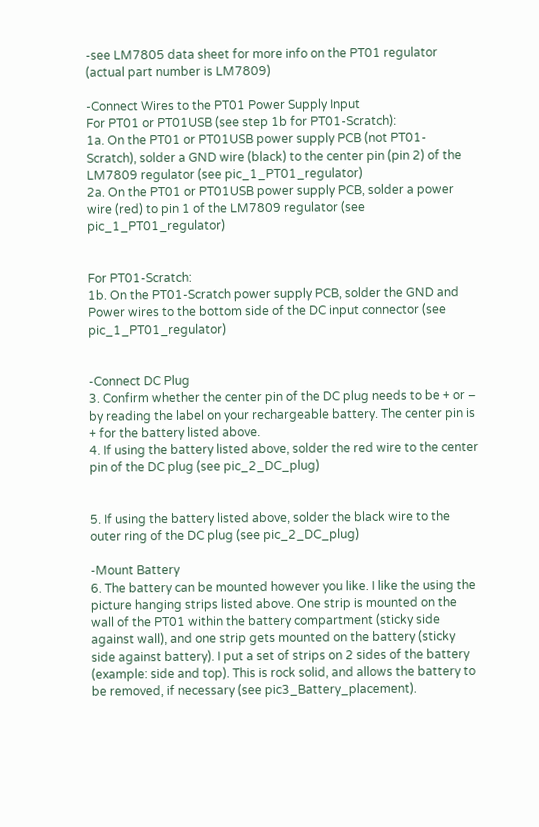-see LM7805 data sheet for more info on the PT01 regulator (actual part number is LM7809)

-Connect Wires to the PT01 Power Supply Input
For PT01 or PT01USB (see step 1b for PT01-Scratch):
1a. On the PT01 or PT01USB power supply PCB (not PT01-Scratch), solder a GND wire (black) to the center pin (pin 2) of the LM7809 regulator (see pic_1_PT01_regulator)
2a. On the PT01 or PT01USB power supply PCB, solder a power wire (red) to pin 1 of the LM7809 regulator (see pic_1_PT01_regulator)


For PT01-Scratch:
1b. On the PT01-Scratch power supply PCB, solder the GND and Power wires to the bottom side of the DC input connector (see pic_1_PT01_regulator)


-Connect DC Plug
3. Confirm whether the center pin of the DC plug needs to be + or – by reading the label on your rechargeable battery. The center pin is + for the battery listed above.
4. If using the battery listed above, solder the red wire to the center pin of the DC plug (see pic_2_DC_plug)


5. If using the battery listed above, solder the black wire to the outer ring of the DC plug (see pic_2_DC_plug)

-Mount Battery
6. The battery can be mounted however you like. I like the using the picture hanging strips listed above. One strip is mounted on the wall of the PT01 within the battery compartment (sticky side against wall), and one strip gets mounted on the battery (sticky side against battery). I put a set of strips on 2 sides of the battery (example: side and top). This is rock solid, and allows the battery to be removed, if necessary (see pic3_Battery_placement).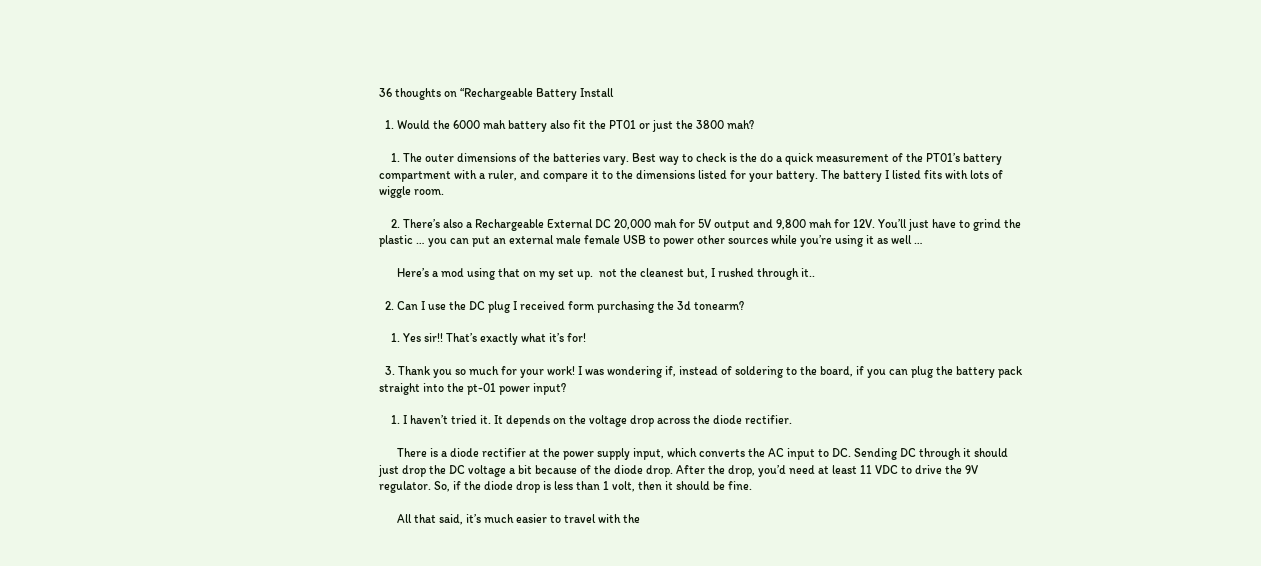36 thoughts on “Rechargeable Battery Install

  1. Would the 6000 mah battery also fit the PT01 or just the 3800 mah?

    1. The outer dimensions of the batteries vary. Best way to check is the do a quick measurement of the PT01’s battery compartment with a ruler, and compare it to the dimensions listed for your battery. The battery I listed fits with lots of wiggle room.

    2. There’s also a Rechargeable External DC 20,000 mah for 5V output and 9,800 mah for 12V. You’ll just have to grind the plastic … you can put an external male female USB to power other sources while you’re using it as well …

      Here’s a mod using that on my set up.  not the cleanest but, I rushed through it..

  2. Can I use the DC plug I received form purchasing the 3d tonearm?

    1. Yes sir!! That’s exactly what it’s for!

  3. Thank you so much for your work! I was wondering if, instead of soldering to the board, if you can plug the battery pack straight into the pt-01 power input?

    1. I haven’t tried it. It depends on the voltage drop across the diode rectifier.

      There is a diode rectifier at the power supply input, which converts the AC input to DC. Sending DC through it should just drop the DC voltage a bit because of the diode drop. After the drop, you’d need at least 11 VDC to drive the 9V regulator. So, if the diode drop is less than 1 volt, then it should be fine.

      All that said, it’s much easier to travel with the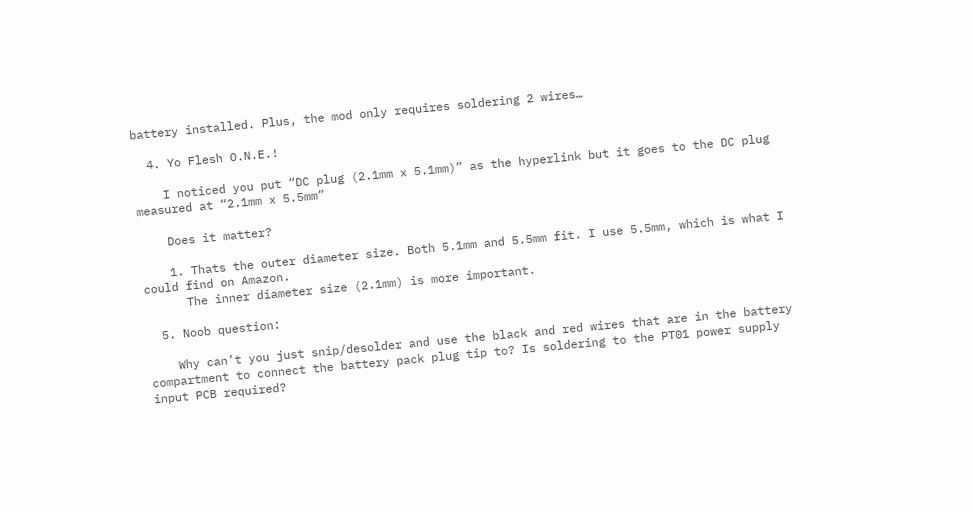battery installed. Plus, the mod only requires soldering 2 wires…

  4. Yo Flesh O.N.E.!

    I noticed you put “DC plug (2.1mm x 5.1mm)” as the hyperlink but it goes to the DC plug measured at “2.1mm x 5.5mm”

    Does it matter?

    1. Thats the outer diameter size. Both 5.1mm and 5.5mm fit. I use 5.5mm, which is what I could find on Amazon.
      The inner diameter size (2.1mm) is more important.

  5. Noob question:

    Why can’t you just snip/desolder and use the black and red wires that are in the battery compartment to connect the battery pack plug tip to? Is soldering to the PT01 power supply input PCB required?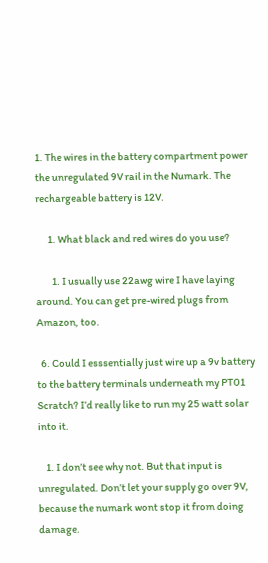1. The wires in the battery compartment power the unregulated 9V rail in the Numark. The rechargeable battery is 12V.

      1. What black and red wires do you use?

        1. I usually use 22awg wire I have laying around. You can get pre-wired plugs from Amazon, too.

  6. Could I esssentially just wire up a 9v battery to the battery terminals underneath my PT01 Scratch? I’d really like to run my 25 watt solar into it.

    1. I don’t see why not. But that input is unregulated. Don’t let your supply go over 9V, because the numark wont stop it from doing damage.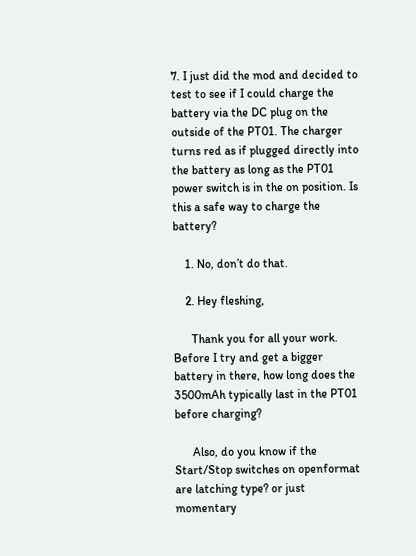7. I just did the mod and decided to test to see if I could charge the battery via the DC plug on the outside of the PT01. The charger turns red as if plugged directly into the battery as long as the PT01 power switch is in the on position. Is this a safe way to charge the battery?

    1. No, don’t do that.

    2. Hey fleshing,

      Thank you for all your work. Before I try and get a bigger battery in there, how long does the 3500mAh typically last in the PT01 before charging?

      Also, do you know if the Start/Stop switches on openformat are latching type? or just momentary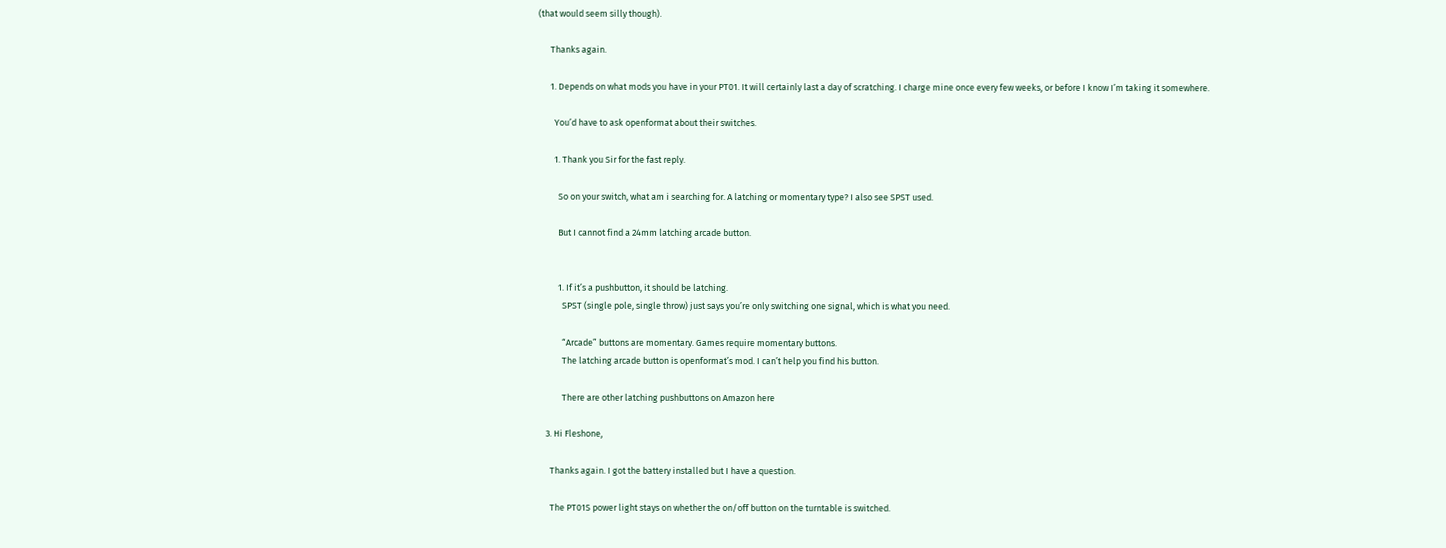(that would seem silly though).

      Thanks again.

      1. Depends on what mods you have in your PT01. It will certainly last a day of scratching. I charge mine once every few weeks, or before I know I’m taking it somewhere.

        You’d have to ask openformat about their switches.

        1. Thank you Sir for the fast reply.

          So on your switch, what am i searching for. A latching or momentary type? I also see SPST used.

          But I cannot find a 24mm latching arcade button.


          1. If it’s a pushbutton, it should be latching.
            SPST (single pole, single throw) just says you’re only switching one signal, which is what you need.

            “Arcade” buttons are momentary. Games require momentary buttons.
            The latching arcade button is openformat’s mod. I can’t help you find his button.

            There are other latching pushbuttons on Amazon here

    3. Hi Fleshone,

      Thanks again. I got the battery installed but I have a question.

      The PT01S power light stays on whether the on/off button on the turntable is switched.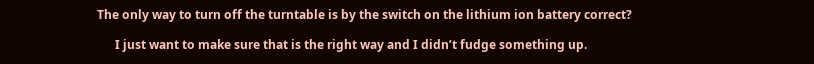The only way to turn off the turntable is by the switch on the lithium ion battery correct?

      I just want to make sure that is the right way and I didn’t fudge something up.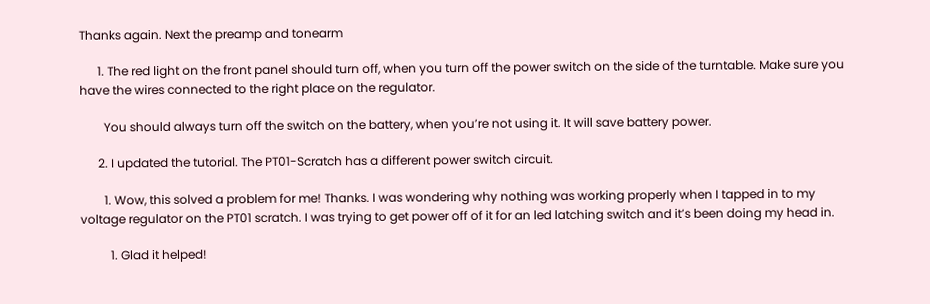Thanks again. Next the preamp and tonearm

      1. The red light on the front panel should turn off, when you turn off the power switch on the side of the turntable. Make sure you have the wires connected to the right place on the regulator.

        You should always turn off the switch on the battery, when you’re not using it. It will save battery power.

      2. I updated the tutorial. The PT01-Scratch has a different power switch circuit.

        1. Wow, this solved a problem for me! Thanks. I was wondering why nothing was working properly when I tapped in to my voltage regulator on the PT01 scratch. I was trying to get power off of it for an led latching switch and it’s been doing my head in.

          1. Glad it helped!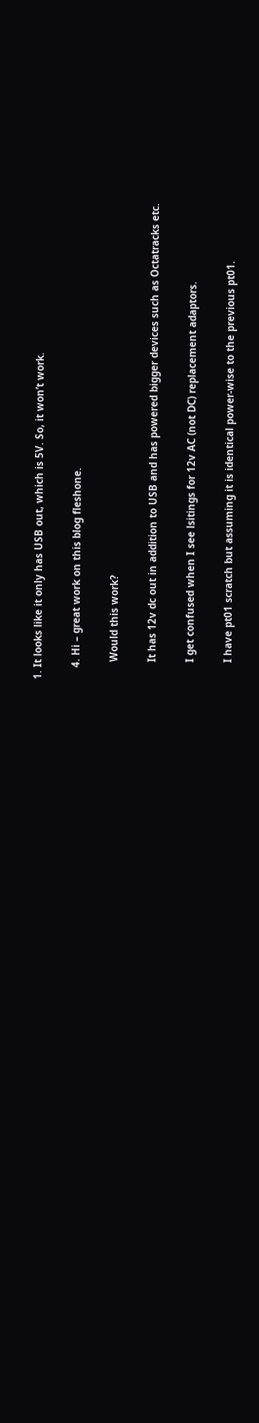1. It looks like it only has USB out, which is 5V. So, it won’t work.

    4. Hi – great work on this blog fleshone.

      Would this work?

      It has 12v dc out in addition to USB and has powered bigger devices such as Octatracks etc.

      I get confused when I see lsitings for 12v AC (not DC) replacement adaptors.

      I have pt01 scratch but assuming it is identical power-wise to the previous pt01.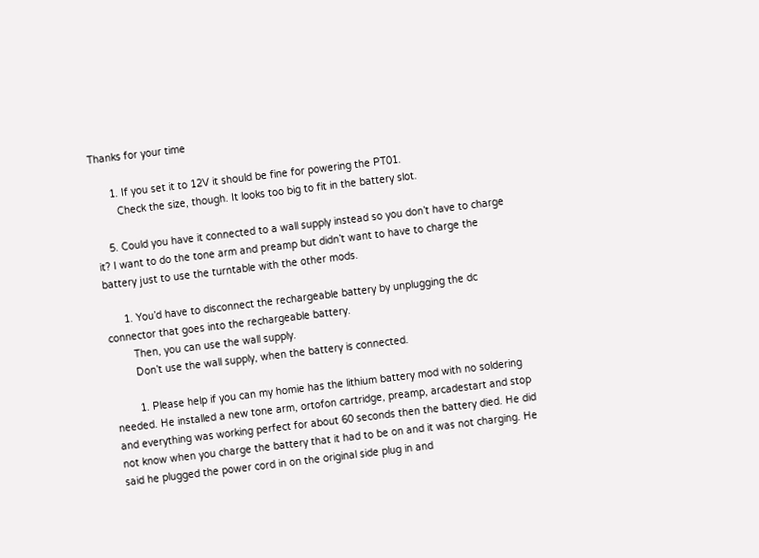Thanks for your time

      1. If you set it to 12V it should be fine for powering the PT01.
        Check the size, though. It looks too big to fit in the battery slot.

    5. Could you have it connected to a wall supply instead so you don’t have to charge it? I want to do the tone arm and preamp but didn’t want to have to charge the battery just to use the turntable with the other mods.

      1. You’d have to disconnect the rechargeable battery by unplugging the dc connector that goes into the rechargeable battery.
        Then, you can use the wall supply.
        Don’t use the wall supply, when the battery is connected.

        1. Please help if you can my homie has the lithium battery mod with no soldering needed. He installed a new tone arm, ortofon cartridge, preamp, arcadestart and stop and everything was working perfect for about 60 seconds then the battery died. He did not know when you charge the battery that it had to be on and it was not charging. He said he plugged the power cord in on the original side plug in and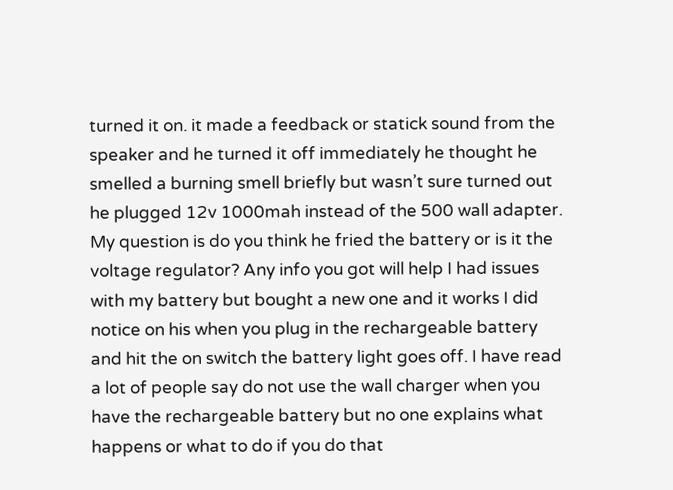turned it on. it made a feedback or statick sound from the speaker and he turned it off immediately he thought he smelled a burning smell briefly but wasn’t sure turned out he plugged 12v 1000mah instead of the 500 wall adapter. My question is do you think he fried the battery or is it the voltage regulator? Any info you got will help I had issues with my battery but bought a new one and it works I did notice on his when you plug in the rechargeable battery and hit the on switch the battery light goes off. I have read a lot of people say do not use the wall charger when you have the rechargeable battery but no one explains what happens or what to do if you do that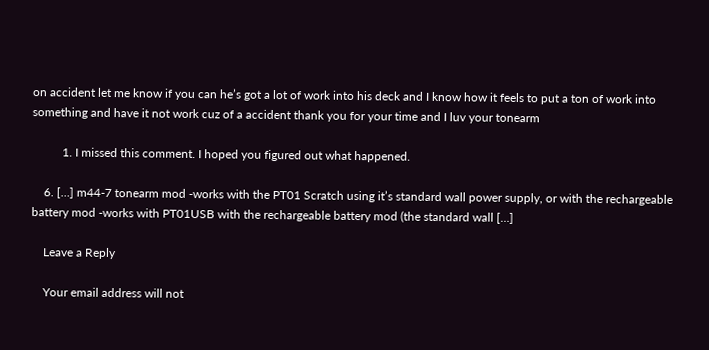on accident let me know if you can he’s got a lot of work into his deck and I know how it feels to put a ton of work into something and have it not work cuz of a accident thank you for your time and I luv your tonearm

          1. I missed this comment. I hoped you figured out what happened.

    6. […] m44-7 tonearm mod -works with the PT01 Scratch using it’s standard wall power supply, or with the rechargeable battery mod -works with PT01USB with the rechargeable battery mod (the standard wall […]

    Leave a Reply

    Your email address will not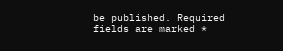be published. Required fields are marked *